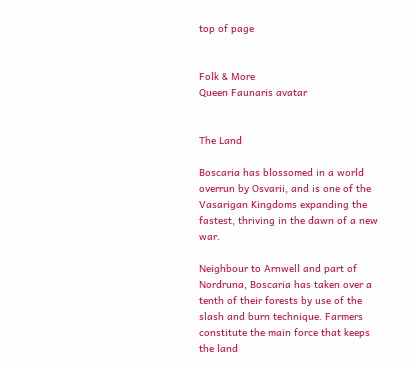top of page


Folk & More
Queen Faunaris avatar


The Land

Boscaria has blossomed in a world overrun by Osvarii, and is one of the Vasarigan Kingdoms expanding the fastest, thriving in the dawn of a new war.

Neighbour to Arnwell and part of Nordruna, Boscaria has taken over a tenth of their forests by use of the slash and burn technique. Farmers constitute the main force that keeps the land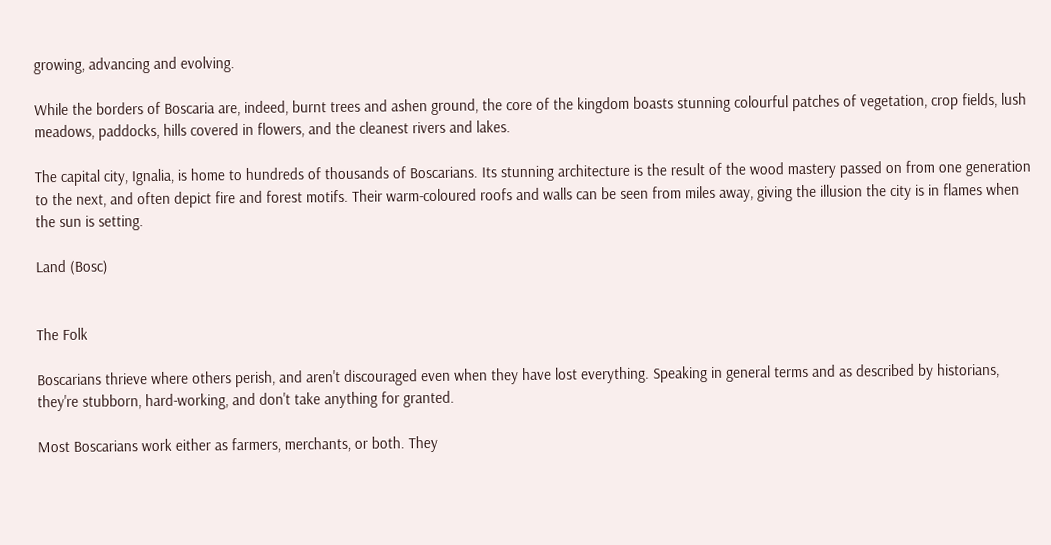growing, advancing and evolving.

While the borders of Boscaria are, indeed, burnt trees and ashen ground, the core of the kingdom boasts stunning colourful patches of vegetation, crop fields, lush meadows, paddocks, hills covered in flowers, and the cleanest rivers and lakes.

The capital city, Ignalia, is home to hundreds of thousands of Boscarians. Its stunning architecture is the result of the wood mastery passed on from one generation to the next, and often depict fire and forest motifs. Their warm-coloured roofs and walls can be seen from miles away, giving the illusion the city is in flames when the sun is setting.

Land (Bosc)


The Folk

Boscarians thrieve where others perish, and aren't discouraged even when they have lost everything. Speaking in general terms and as described by historians, they're stubborn, hard-working, and don't take anything for granted.

Most Boscarians work either as farmers, merchants, or both. They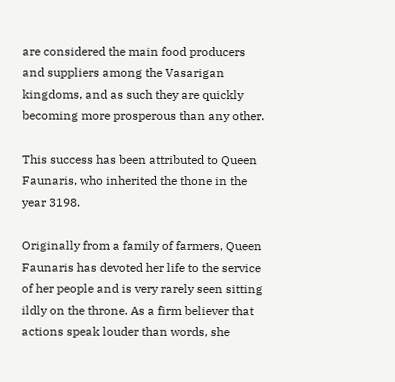are considered the main food producers and suppliers among the Vasarigan kingdoms, and as such they are quickly becoming more prosperous than any other.

This success has been attributed to Queen Faunaris, who inherited the thone in the year 3198.

Originally from a family of farmers, Queen Faunaris has devoted her life to the service of her people and is very rarely seen sitting ildly on the throne. As a firm believer that actions speak louder than words, she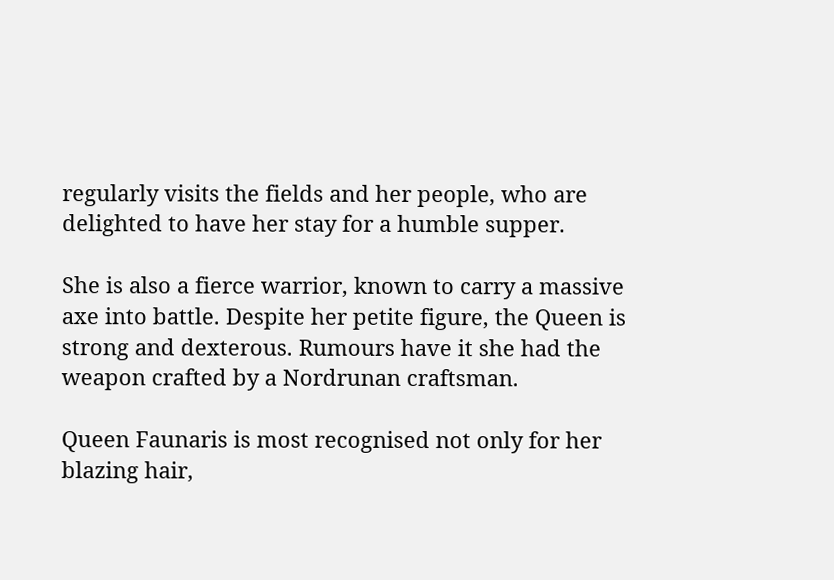regularly visits the fields and her people, who are delighted to have her stay for a humble supper.

She is also a fierce warrior, known to carry a massive axe into battle. Despite her petite figure, the Queen is strong and dexterous. Rumours have it she had the weapon crafted by a Nordrunan craftsman.

Queen Faunaris is most recognised not only for her blazing hair,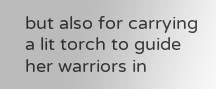but also for carrying a lit torch to guide her warriors in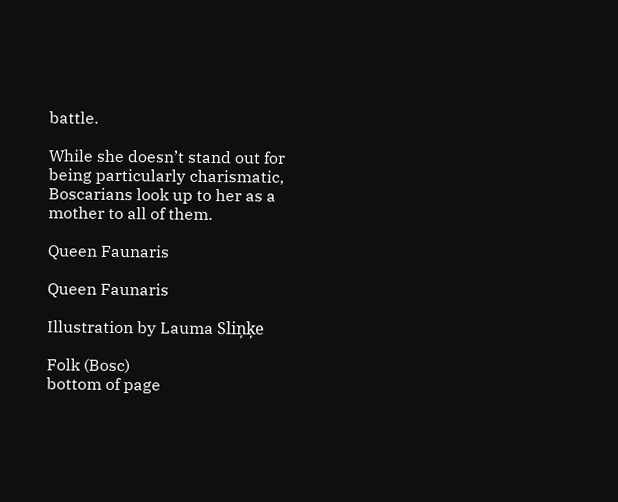battle.

While she doesn’t stand out for being particularly charismatic, Boscarians look up to her as a mother to all of them.

Queen Faunaris

Queen Faunaris

Illustration by Lauma Sliņķe

Folk (Bosc)
bottom of page